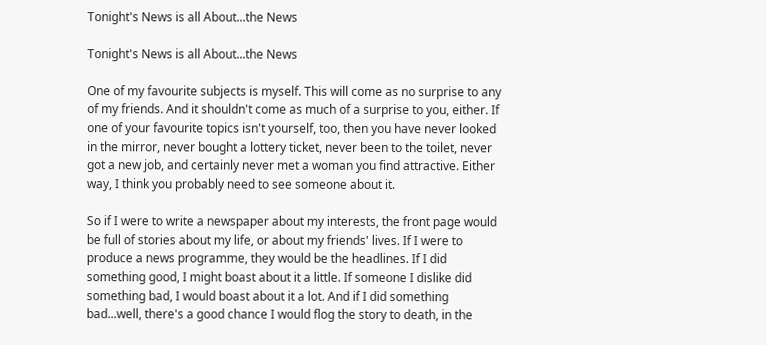Tonight's News is all About...the News

Tonight's News is all About...the News

One of my favourite subjects is myself. This will come as no surprise to any of my friends. And it shouldn't come as much of a surprise to you, either. If one of your favourite topics isn't yourself, too, then you have never looked in the mirror, never bought a lottery ticket, never been to the toilet, never got a new job, and certainly never met a woman you find attractive. Either way, I think you probably need to see someone about it.

So if I were to write a newspaper about my interests, the front page would be full of stories about my life, or about my friends' lives. If I were to produce a news programme, they would be the headlines. If I did something good, I might boast about it a little. If someone I dislike did something bad, I would boast about it a lot. And if I did something bad...well, there's a good chance I would flog the story to death, in the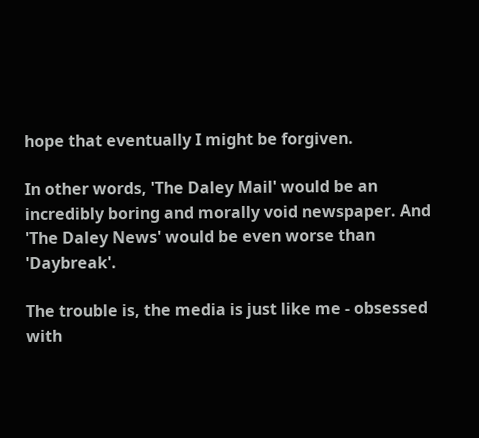hope that eventually I might be forgiven.

In other words, 'The Daley Mail' would be an incredibly boring and morally void newspaper. And 'The Daley News' would be even worse than 'Daybreak'.

The trouble is, the media is just like me - obsessed with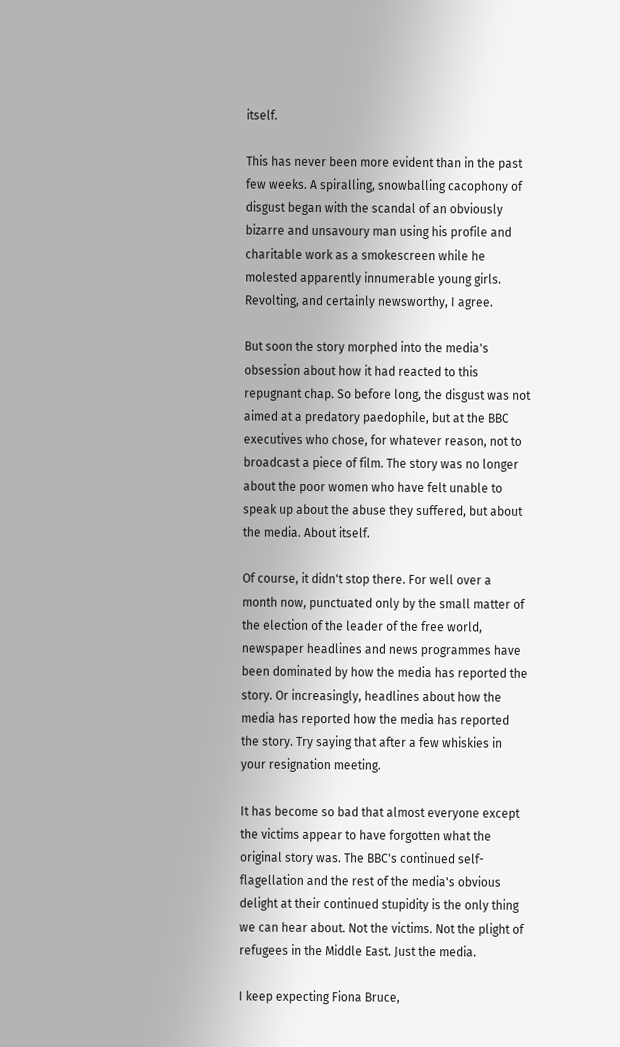itself.

This has never been more evident than in the past few weeks. A spiralling, snowballing cacophony of disgust began with the scandal of an obviously bizarre and unsavoury man using his profile and charitable work as a smokescreen while he molested apparently innumerable young girls. Revolting, and certainly newsworthy, I agree.

But soon the story morphed into the media's obsession about how it had reacted to this repugnant chap. So before long, the disgust was not aimed at a predatory paedophile, but at the BBC executives who chose, for whatever reason, not to broadcast a piece of film. The story was no longer about the poor women who have felt unable to speak up about the abuse they suffered, but about the media. About itself.

Of course, it didn't stop there. For well over a month now, punctuated only by the small matter of the election of the leader of the free world, newspaper headlines and news programmes have been dominated by how the media has reported the story. Or increasingly, headlines about how the media has reported how the media has reported the story. Try saying that after a few whiskies in your resignation meeting.

It has become so bad that almost everyone except the victims appear to have forgotten what the original story was. The BBC's continued self-flagellation and the rest of the media's obvious delight at their continued stupidity is the only thing we can hear about. Not the victims. Not the plight of refugees in the Middle East. Just the media.

I keep expecting Fiona Bruce,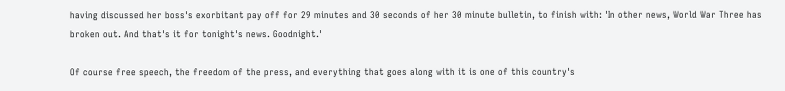having discussed her boss's exorbitant pay off for 29 minutes and 30 seconds of her 30 minute bulletin, to finish with: 'In other news, World War Three has broken out. And that's it for tonight's news. Goodnight.'

Of course free speech, the freedom of the press, and everything that goes along with it is one of this country's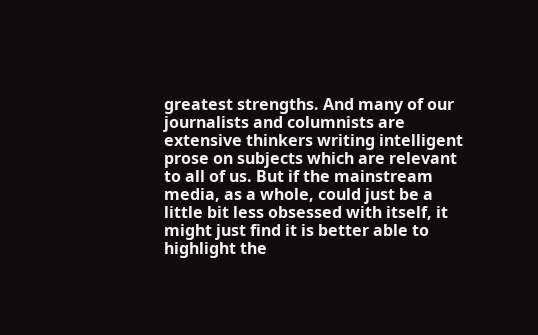greatest strengths. And many of our journalists and columnists are extensive thinkers writing intelligent prose on subjects which are relevant to all of us. But if the mainstream media, as a whole, could just be a little bit less obsessed with itself, it might just find it is better able to highlight the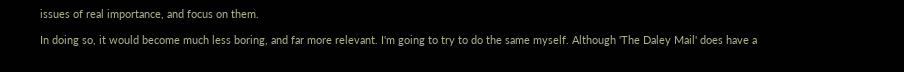issues of real importance, and focus on them.

In doing so, it would become much less boring, and far more relevant. I'm going to try to do the same myself. Although 'The Daley Mail' does have a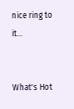nice ring to it...


What's Hot